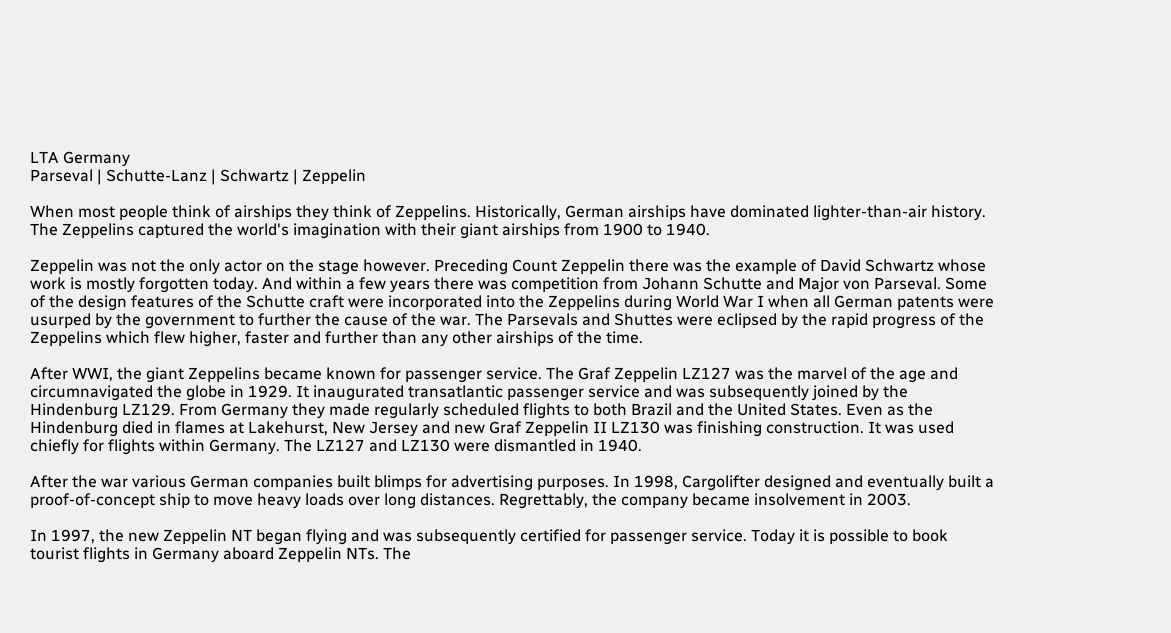LTA Germany
Parseval | Schutte-Lanz | Schwartz | Zeppelin

When most people think of airships they think of Zeppelins. Historically, German airships have dominated lighter-than-air history. The Zeppelins captured the world's imagination with their giant airships from 1900 to 1940.

Zeppelin was not the only actor on the stage however. Preceding Count Zeppelin there was the example of David Schwartz whose work is mostly forgotten today. And within a few years there was competition from Johann Schutte and Major von Parseval. Some of the design features of the Schutte craft were incorporated into the Zeppelins during World War I when all German patents were usurped by the government to further the cause of the war. The Parsevals and Shuttes were eclipsed by the rapid progress of the Zeppelins which flew higher, faster and further than any other airships of the time.

After WWI, the giant Zeppelins became known for passenger service. The Graf Zeppelin LZ127 was the marvel of the age and circumnavigated the globe in 1929. It inaugurated transatlantic passenger service and was subsequently joined by the Hindenburg LZ129. From Germany they made regularly scheduled flights to both Brazil and the United States. Even as the Hindenburg died in flames at Lakehurst, New Jersey and new Graf Zeppelin II LZ130 was finishing construction. It was used chiefly for flights within Germany. The LZ127 and LZ130 were dismantled in 1940.

After the war various German companies built blimps for advertising purposes. In 1998, Cargolifter designed and eventually built a proof-of-concept ship to move heavy loads over long distances. Regrettably, the company became insolvement in 2003.

In 1997, the new Zeppelin NT began flying and was subsequently certified for passenger service. Today it is possible to book tourist flights in Germany aboard Zeppelin NTs. The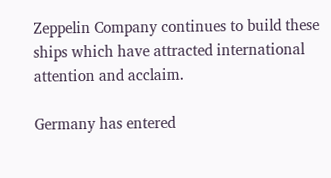Zeppelin Company continues to build these ships which have attracted international attention and acclaim.

Germany has entered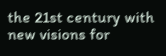the 21st century with new visions for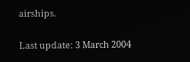airships.

Last update: 3 March 2004